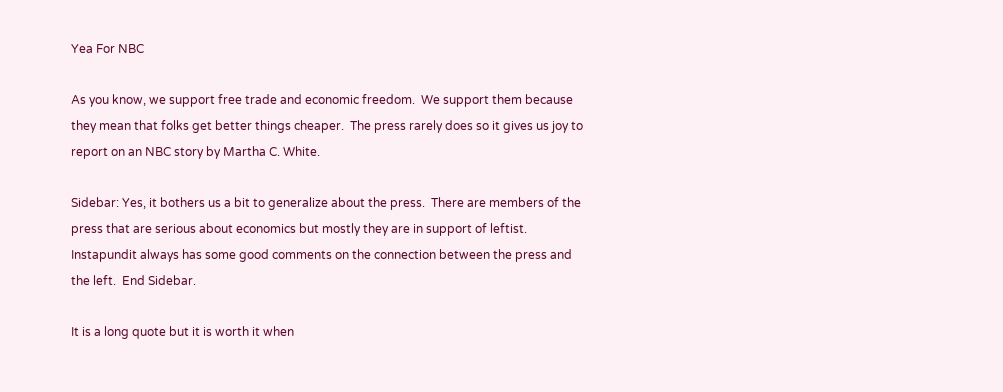Yea For NBC

As you know, we support free trade and economic freedom.  We support them because they mean that folks get better things cheaper.  The press rarely does so it gives us joy to report on an NBC story by Martha C. White.

Sidebar: Yes, it bothers us a bit to generalize about the press.  There are members of the press that are serious about economics but mostly they are in support of leftist.  Instapundit always has some good comments on the connection between the press and the left.  End Sidebar.

It is a long quote but it is worth it when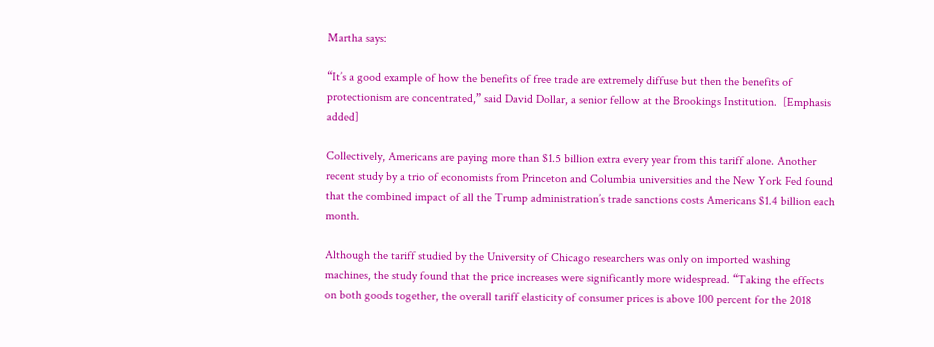Martha says:

“It’s a good example of how the benefits of free trade are extremely diffuse but then the benefits of protectionism are concentrated,” said David Dollar, a senior fellow at the Brookings Institution.  [Emphasis added]

Collectively, Americans are paying more than $1.5 billion extra every year from this tariff alone. Another recent study by a trio of economists from Princeton and Columbia universities and the New York Fed found that the combined impact of all the Trump administration’s trade sanctions costs Americans $1.4 billion each month.

Although the tariff studied by the University of Chicago researchers was only on imported washing machines, the study found that the price increases were significantly more widespread. “Taking the effects on both goods together, the overall tariff elasticity of consumer prices is above 100 percent for the 2018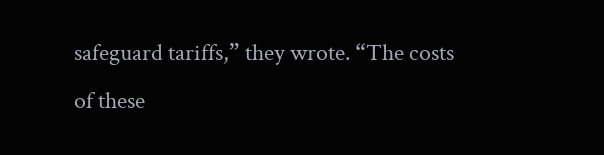safeguard tariffs,” they wrote. “The costs of these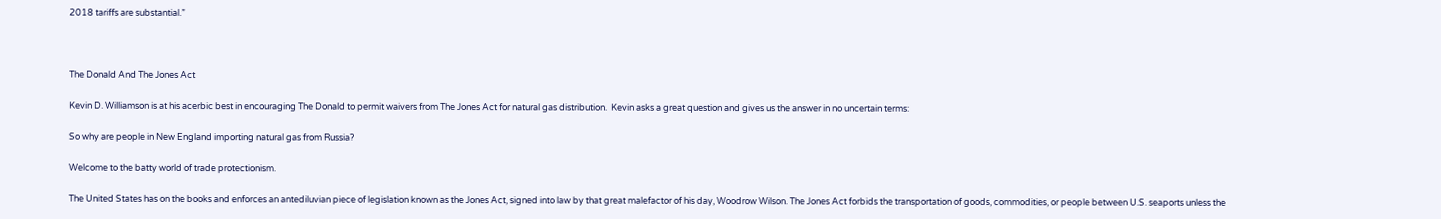2018 tariffs are substantial.”



The Donald And The Jones Act

Kevin D. Williamson is at his acerbic best in encouraging The Donald to permit waivers from The Jones Act for natural gas distribution.  Kevin asks a great question and gives us the answer in no uncertain terms:

So why are people in New England importing natural gas from Russia?

Welcome to the batty world of trade protectionism.

The United States has on the books and enforces an antediluvian piece of legislation known as the Jones Act, signed into law by that great malefactor of his day, Woodrow Wilson. The Jones Act forbids the transportation of goods, commodities, or people between U.S. seaports unless the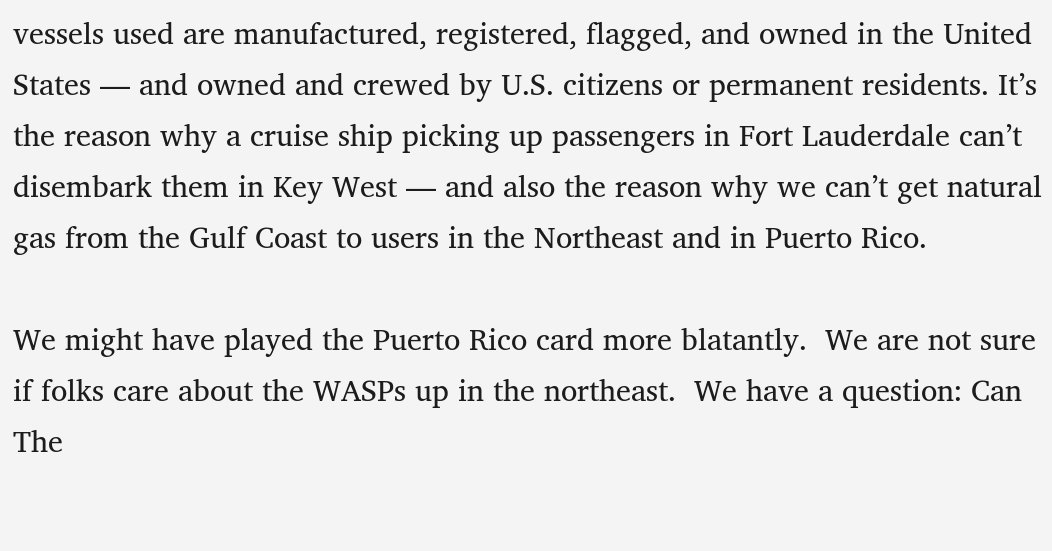vessels used are manufactured, registered, flagged, and owned in the United States — and owned and crewed by U.S. citizens or permanent residents. It’s the reason why a cruise ship picking up passengers in Fort Lauderdale can’t disembark them in Key West — and also the reason why we can’t get natural gas from the Gulf Coast to users in the Northeast and in Puerto Rico.

We might have played the Puerto Rico card more blatantly.  We are not sure if folks care about the WASPs up in the northeast.  We have a question: Can The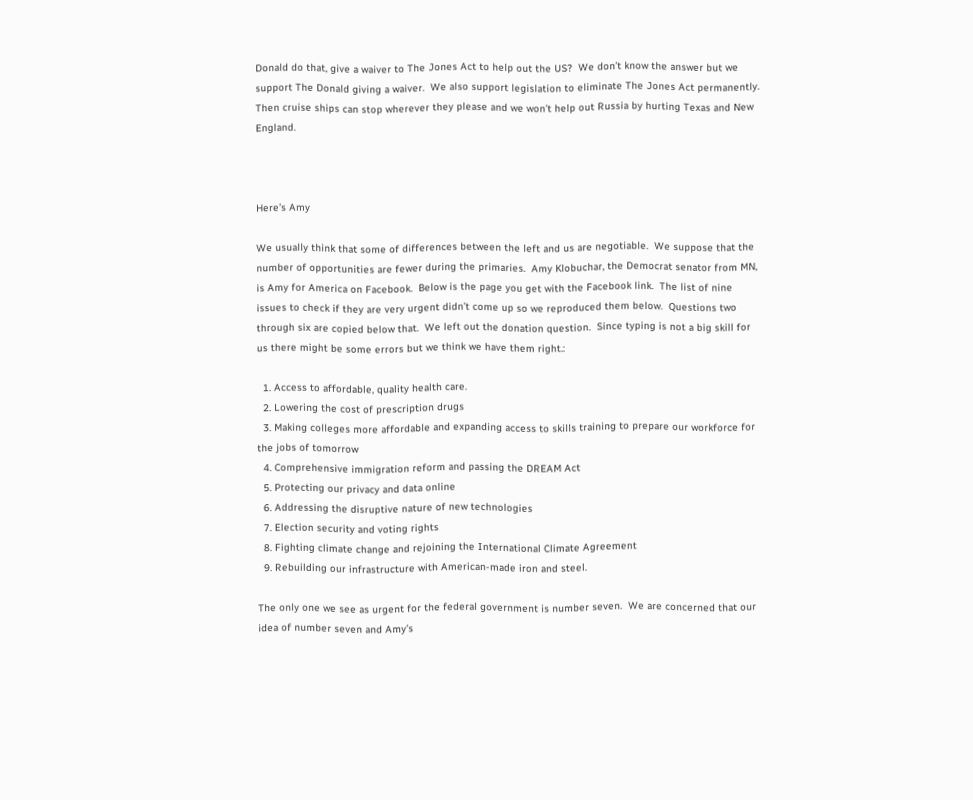Donald do that, give a waiver to The Jones Act to help out the US?  We don’t know the answer but we support The Donald giving a waiver.  We also support legislation to eliminate The Jones Act permanently.  Then cruise ships can stop wherever they please and we won’t help out Russia by hurting Texas and New England.



Here’s Amy

We usually think that some of differences between the left and us are negotiable.  We suppose that the number of opportunities are fewer during the primaries.  Amy Klobuchar, the Democrat senator from MN, is Amy for America on Facebook.  Below is the page you get with the Facebook link.  The list of nine issues to check if they are very urgent didn’t come up so we reproduced them below.  Questions two through six are copied below that.  We left out the donation question.  Since typing is not a big skill for us there might be some errors but we think we have them right.:

  1. Access to affordable, quality health care.
  2. Lowering the cost of prescription drugs
  3. Making colleges more affordable and expanding access to skills training to prepare our workforce for the jobs of tomorrow
  4. Comprehensive immigration reform and passing the DREAM Act
  5. Protecting our privacy and data online
  6. Addressing the disruptive nature of new technologies
  7. Election security and voting rights
  8. Fighting climate change and rejoining the International Climate Agreement
  9. Rebuilding our infrastructure with American-made iron and steel.

The only one we see as urgent for the federal government is number seven.  We are concerned that our idea of number seven and Amy’s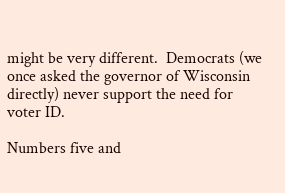might be very different.  Democrats (we once asked the governor of Wisconsin directly) never support the need for voter ID.

Numbers five and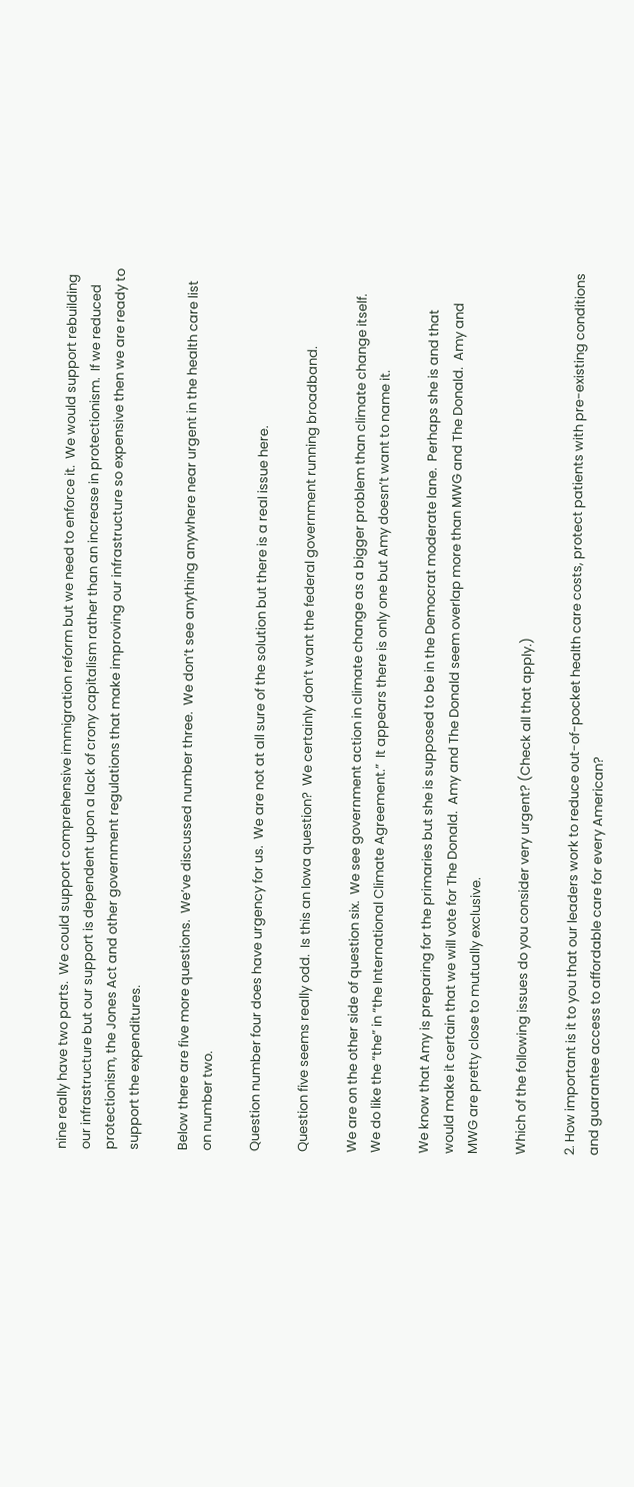nine really have two parts.  We could support comprehensive immigration reform but we need to enforce it.  We would support rebuilding our infrastructure but our support is dependent upon a lack of crony capitalism rather than an increase in protectionism.  If we reduced protectionism, the Jones Act and other government regulations that make improving our infrastructure so expensive then we are ready to support the expenditures.

Below there are five more questions.  We’ve discussed number three.  We don’t see anything anywhere near urgent in the health care list on number two.

Question number four does have urgency for us.  We are not at all sure of the solution but there is a real issue here.

Question five seems really odd.  Is this an Iowa question?  We certainly don’t want the federal government running broadband.

We are on the other side of question six.  We see government action in climate change as a bigger problem than climate change itself.  We do like the “the” in “the International Climate Agreement.”  It appears there is only one but Amy doesn’t want to name it.

We know that Amy is preparing for the primaries but she is supposed to be in the Democrat moderate lane.  Perhaps she is and that would make it certain that we will vote for The Donald.  Amy and The Donald seem overlap more than MWG and The Donald.  Amy and MWG are pretty close to mutually exclusive.

Which of the following issues do you consider very urgent? (Check all that apply.)

2. How important is it to you that our leaders work to reduce out-of-pocket health care costs, protect patients with pre-existing conditions and guarantee access to affordable care for every American?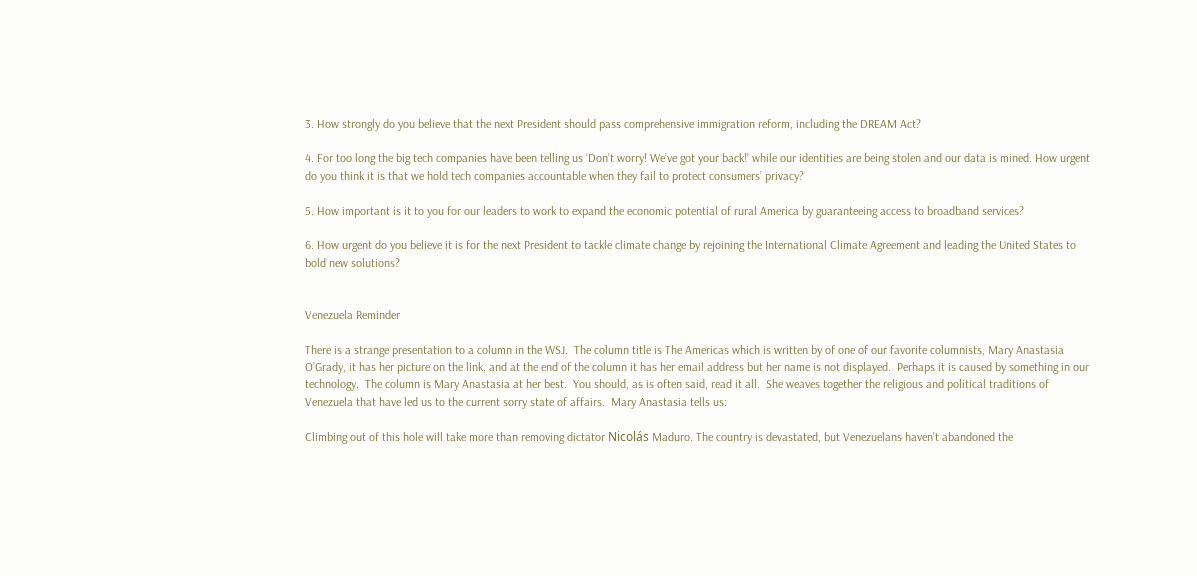3. How strongly do you believe that the next President should pass comprehensive immigration reform, including the DREAM Act?

4. For too long the big tech companies have been telling us ‘Don’t worry! We’ve got your back!’ while our identities are being stolen and our data is mined. How urgent do you think it is that we hold tech companies accountable when they fail to protect consumers’ privacy?

5. How important is it to you for our leaders to work to expand the economic potential of rural America by guaranteeing access to broadband services?

6. How urgent do you believe it is for the next President to tackle climate change by rejoining the International Climate Agreement and leading the United States to bold new solutions?


Venezuela Reminder

There is a strange presentation to a column in the WSJ.  The column title is The Americas which is written by of one of our favorite columnists, Mary Anastasia O’Grady, it has her picture on the link, and at the end of the column it has her email address but her name is not displayed.  Perhaps it is caused by something in our technology.  The column is Mary Anastasia at her best.  You should, as is often said, read it all.  She weaves together the religious and political traditions of Venezuela that have led us to the current sorry state of affairs.  Mary Anastasia tells us:

Climbing out of this hole will take more than removing dictator Nicolás Maduro. The country is devastated, but Venezuelans haven’t abandoned the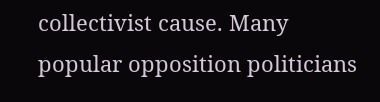collectivist cause. Many popular opposition politicians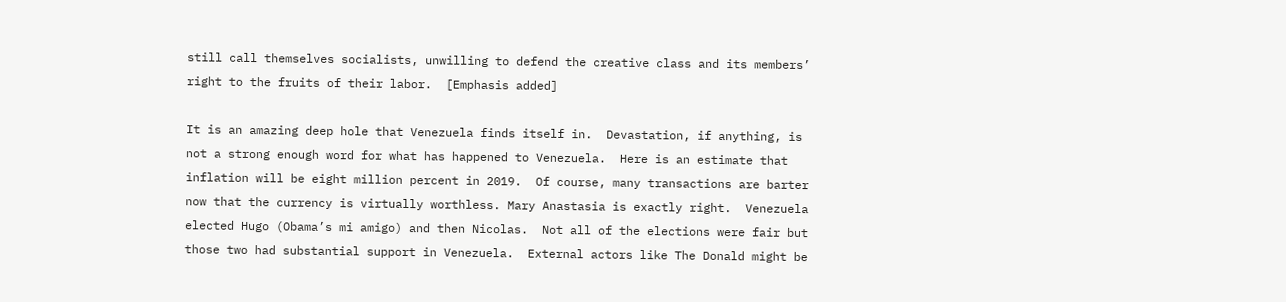still call themselves socialists, unwilling to defend the creative class and its members’ right to the fruits of their labor.  [Emphasis added]

It is an amazing deep hole that Venezuela finds itself in.  Devastation, if anything, is not a strong enough word for what has happened to Venezuela.  Here is an estimate that inflation will be eight million percent in 2019.  Of course, many transactions are barter now that the currency is virtually worthless. Mary Anastasia is exactly right.  Venezuela elected Hugo (Obama’s mi amigo) and then Nicolas.  Not all of the elections were fair but those two had substantial support in Venezuela.  External actors like The Donald might be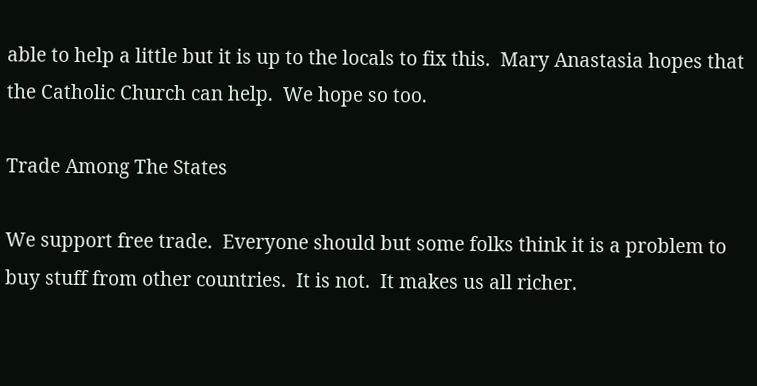able to help a little but it is up to the locals to fix this.  Mary Anastasia hopes that the Catholic Church can help.  We hope so too.

Trade Among The States

We support free trade.  Everyone should but some folks think it is a problem to buy stuff from other countries.  It is not.  It makes us all richer.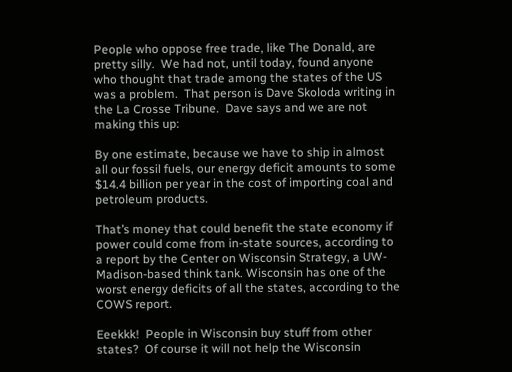People who oppose free trade, like The Donald, are pretty silly.  We had not, until today, found anyone who thought that trade among the states of the US was a problem.  That person is Dave Skoloda writing in the La Crosse Tribune.  Dave says and we are not making this up:

By one estimate, because we have to ship in almost all our fossil fuels, our energy deficit amounts to some $14.4 billion per year in the cost of importing coal and petroleum products.

That’s money that could benefit the state economy if power could come from in-state sources, according to a report by the Center on Wisconsin Strategy, a UW-Madison-based think tank. Wisconsin has one of the worst energy deficits of all the states, according to the COWS report.

Eeekkk!  People in Wisconsin buy stuff from other states?  Of course it will not help the Wisconsin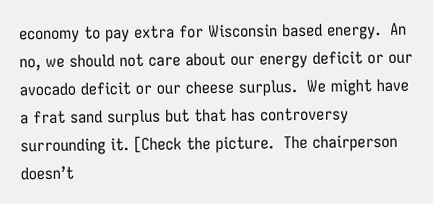economy to pay extra for Wisconsin based energy.  An no, we should not care about our energy deficit or our avocado deficit or our cheese surplus.  We might have a frat sand surplus but that has controversy surrounding it. [Check the picture.  The chairperson doesn’t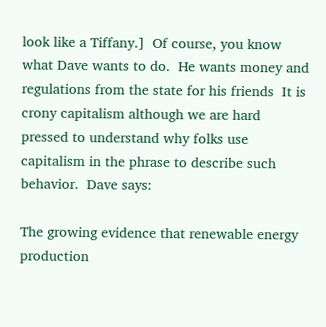look like a Tiffany.]  Of course, you know what Dave wants to do.  He wants money and regulations from the state for his friends  It is crony capitalism although we are hard pressed to understand why folks use capitalism in the phrase to describe such behavior.  Dave says:

The growing evidence that renewable energy production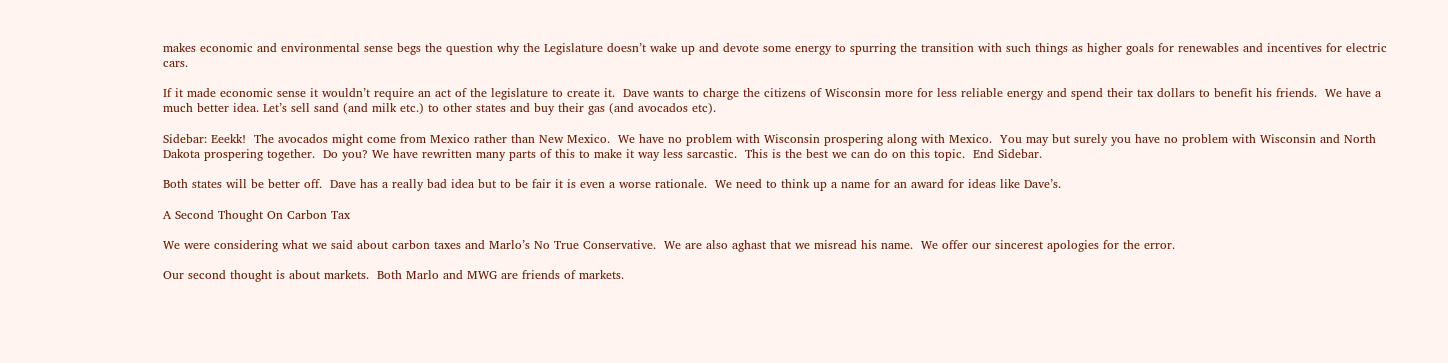makes economic and environmental sense begs the question why the Legislature doesn’t wake up and devote some energy to spurring the transition with such things as higher goals for renewables and incentives for electric cars.

If it made economic sense it wouldn’t require an act of the legislature to create it.  Dave wants to charge the citizens of Wisconsin more for less reliable energy and spend their tax dollars to benefit his friends.  We have a much better idea. Let’s sell sand (and milk etc.) to other states and buy their gas (and avocados etc).

Sidebar: Eeekk!  The avocados might come from Mexico rather than New Mexico.  We have no problem with Wisconsin prospering along with Mexico.  You may but surely you have no problem with Wisconsin and North Dakota prospering together.  Do you? We have rewritten many parts of this to make it way less sarcastic.  This is the best we can do on this topic.  End Sidebar.

Both states will be better off.  Dave has a really bad idea but to be fair it is even a worse rationale.  We need to think up a name for an award for ideas like Dave’s.

A Second Thought On Carbon Tax

We were considering what we said about carbon taxes and Marlo’s No True Conservative.  We are also aghast that we misread his name.  We offer our sincerest apologies for the error.

Our second thought is about markets.  Both Marlo and MWG are friends of markets.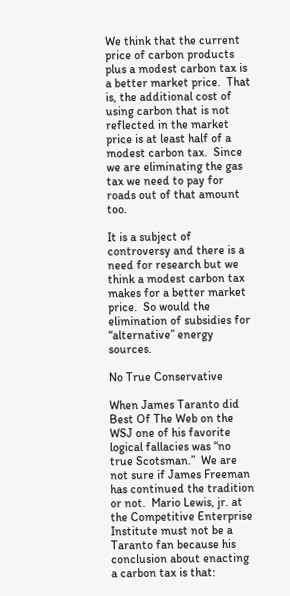We think that the current price of carbon products plus a modest carbon tax is a better market price.  That is, the additional cost of using carbon that is not reflected in the market price is at least half of a modest carbon tax.  Since we are eliminating the gas tax we need to pay for roads out of that amount too.

It is a subject of controversy and there is a need for research but we think a modest carbon tax makes for a better market price.  So would the elimination of subsidies for “alternative” energy sources.

No True Conservative

When James Taranto did Best Of The Web on the WSJ one of his favorite logical fallacies was “no true Scotsman.”  We are not sure if James Freeman has continued the tradition or not.  Mario Lewis, jr. at the Competitive Enterprise Institute must not be a Taranto fan because his conclusion about enacting a carbon tax is that: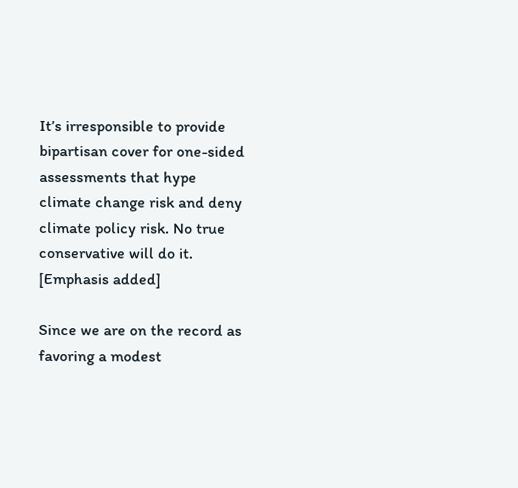It’s irresponsible to provide bipartisan cover for one-sided assessments that hype climate change risk and deny climate policy risk. No true conservative will do it. [Emphasis added]

Since we are on the record as favoring a modest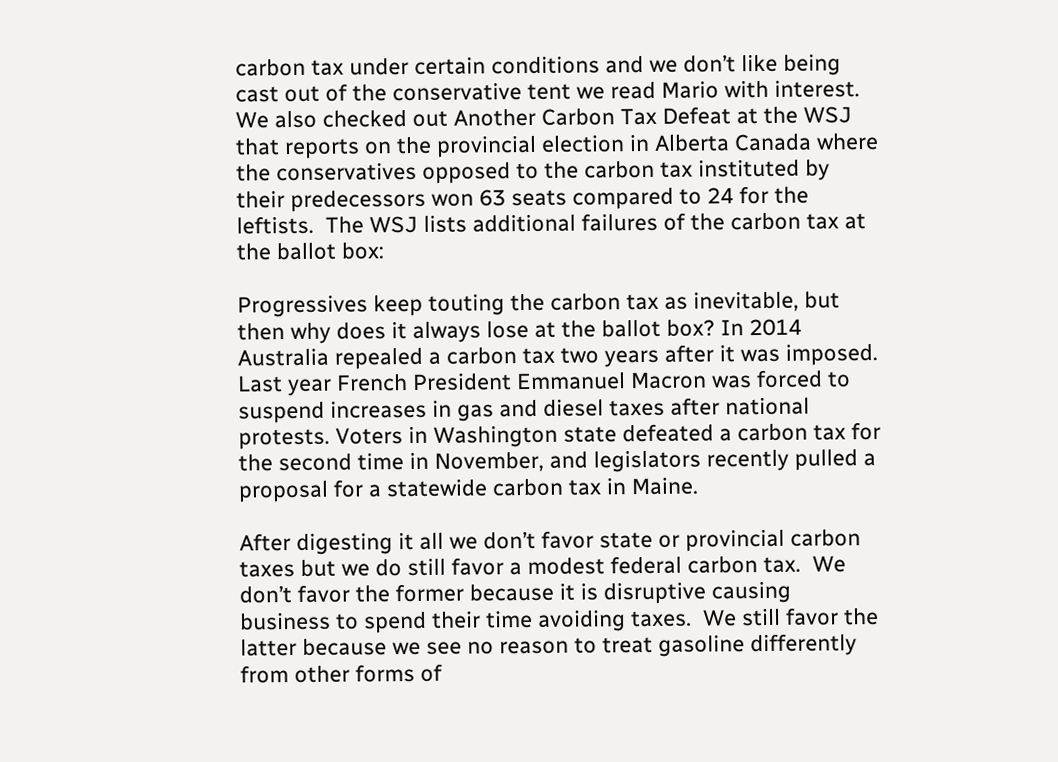carbon tax under certain conditions and we don’t like being cast out of the conservative tent we read Mario with interest.  We also checked out Another Carbon Tax Defeat at the WSJ that reports on the provincial election in Alberta Canada where the conservatives opposed to the carbon tax instituted by their predecessors won 63 seats compared to 24 for the leftists.  The WSJ lists additional failures of the carbon tax at the ballot box:

Progressives keep touting the carbon tax as inevitable, but then why does it always lose at the ballot box? In 2014 Australia repealed a carbon tax two years after it was imposed. Last year French President Emmanuel Macron was forced to suspend increases in gas and diesel taxes after national protests. Voters in Washington state defeated a carbon tax for the second time in November, and legislators recently pulled a proposal for a statewide carbon tax in Maine.

After digesting it all we don’t favor state or provincial carbon taxes but we do still favor a modest federal carbon tax.  We don’t favor the former because it is disruptive causing business to spend their time avoiding taxes.  We still favor the latter because we see no reason to treat gasoline differently from other forms of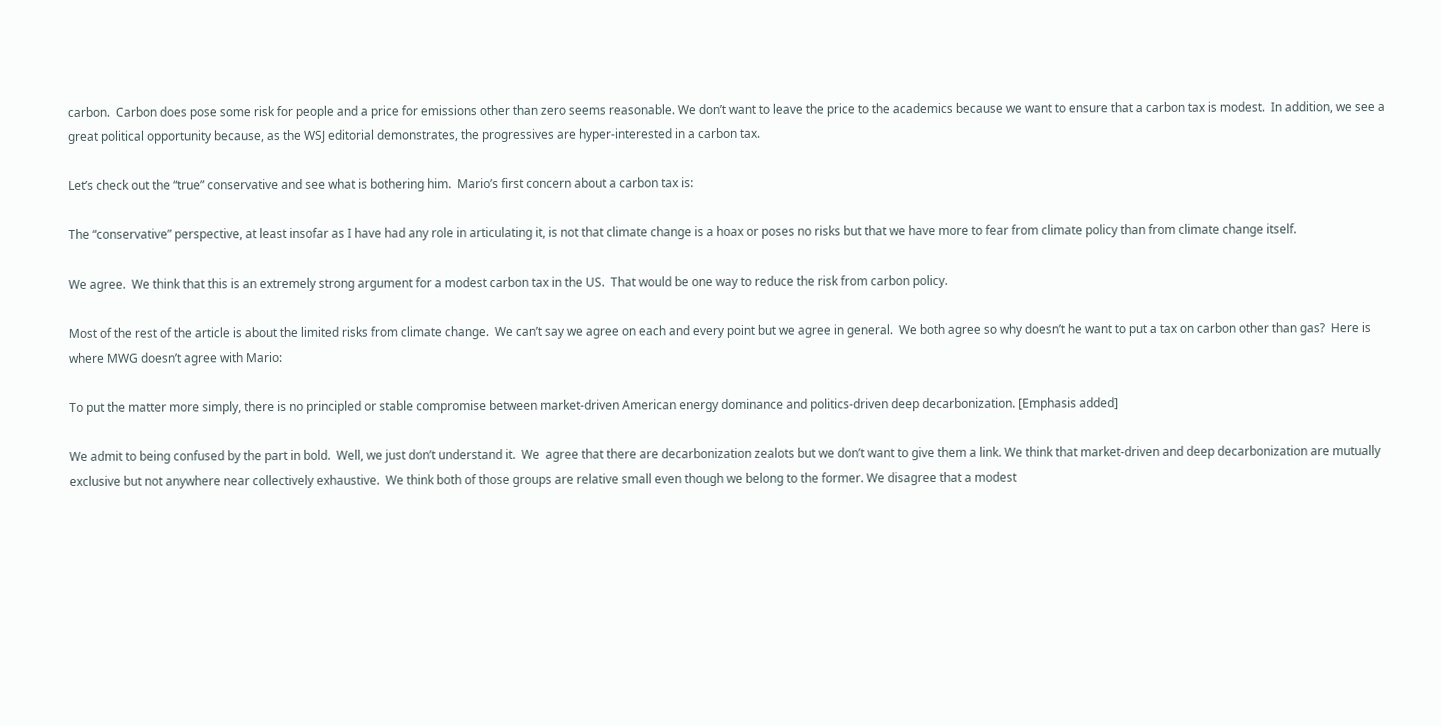carbon.  Carbon does pose some risk for people and a price for emissions other than zero seems reasonable. We don’t want to leave the price to the academics because we want to ensure that a carbon tax is modest.  In addition, we see a great political opportunity because, as the WSJ editorial demonstrates, the progressives are hyper-interested in a carbon tax.

Let’s check out the “true” conservative and see what is bothering him.  Mario’s first concern about a carbon tax is:

The “conservative” perspective, at least insofar as I have had any role in articulating it, is not that climate change is a hoax or poses no risks but that we have more to fear from climate policy than from climate change itself.

We agree.  We think that this is an extremely strong argument for a modest carbon tax in the US.  That would be one way to reduce the risk from carbon policy.

Most of the rest of the article is about the limited risks from climate change.  We can’t say we agree on each and every point but we agree in general.  We both agree so why doesn’t he want to put a tax on carbon other than gas?  Here is where MWG doesn’t agree with Mario:

To put the matter more simply, there is no principled or stable compromise between market-driven American energy dominance and politics-driven deep decarbonization. [Emphasis added]

We admit to being confused by the part in bold.  Well, we just don’t understand it.  We  agree that there are decarbonization zealots but we don’t want to give them a link. We think that market-driven and deep decarbonization are mutually exclusive but not anywhere near collectively exhaustive.  We think both of those groups are relative small even though we belong to the former. We disagree that a modest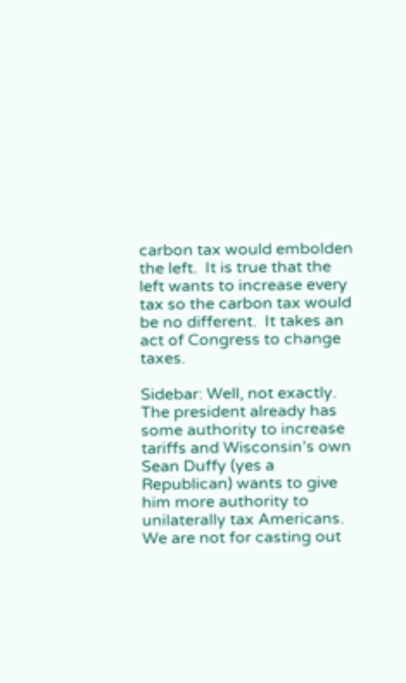carbon tax would embolden the left.  It is true that the left wants to increase every tax so the carbon tax would be no different.  It takes an act of Congress to change taxes.

Sidebar: Well, not exactly.  The president already has some authority to increase tariffs and Wisconsin’s own Sean Duffy (yes a Republican) wants to give him more authority to unilaterally tax Americans.  We are not for casting out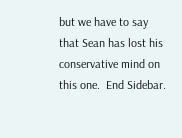but we have to say that Sean has lost his conservative mind on this one.  End Sidebar.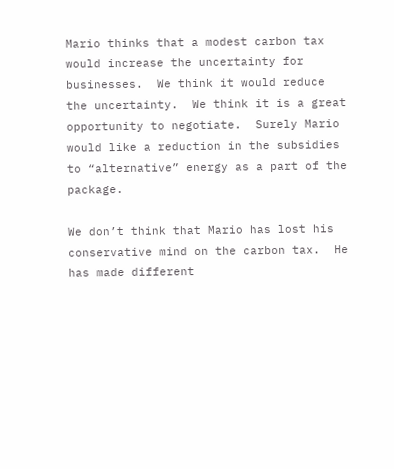Mario thinks that a modest carbon tax would increase the uncertainty for businesses.  We think it would reduce the uncertainty.  We think it is a great opportunity to negotiate.  Surely Mario would like a reduction in the subsidies to “alternative” energy as a part of the package.

We don’t think that Mario has lost his conservative mind on the carbon tax.  He has made different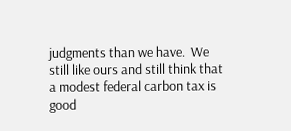judgments than we have.  We still like ours and still think that a modest federal carbon tax is good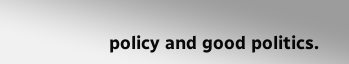policy and good politics.